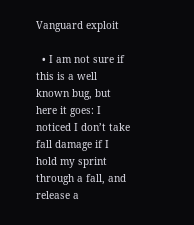Vanguard exploit

  • I am not sure if this is a well known bug, but here it goes: I noticed I don’t take fall damage if I hold my sprint through a fall, and release a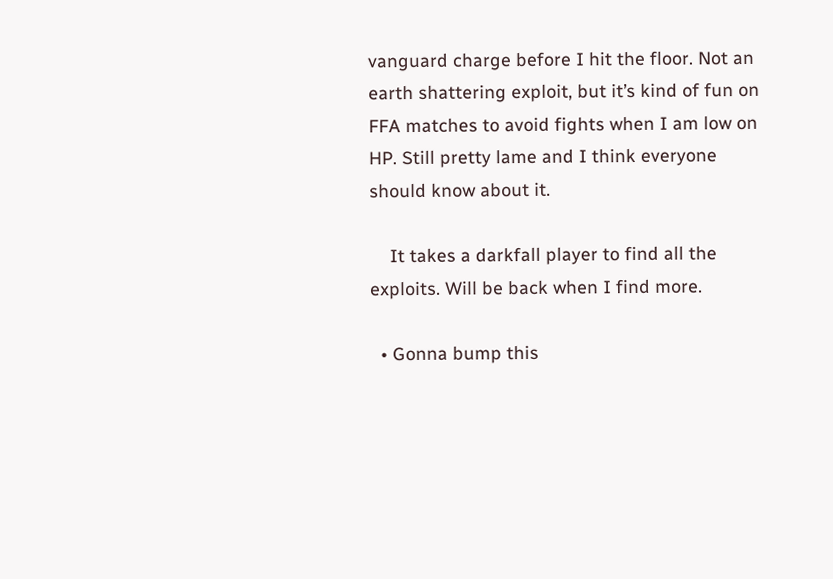vanguard charge before I hit the floor. Not an earth shattering exploit, but it’s kind of fun on FFA matches to avoid fights when I am low on HP. Still pretty lame and I think everyone should know about it.

    It takes a darkfall player to find all the exploits. Will be back when I find more.

  • Gonna bump this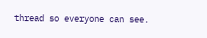thread so everyone can see.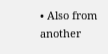• Also from another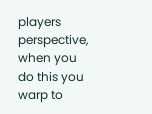players perspective, when you do this you warp to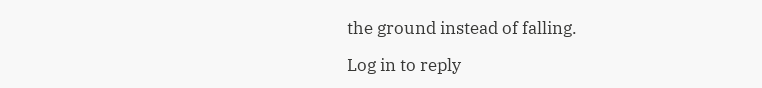the ground instead of falling.

Log in to reply